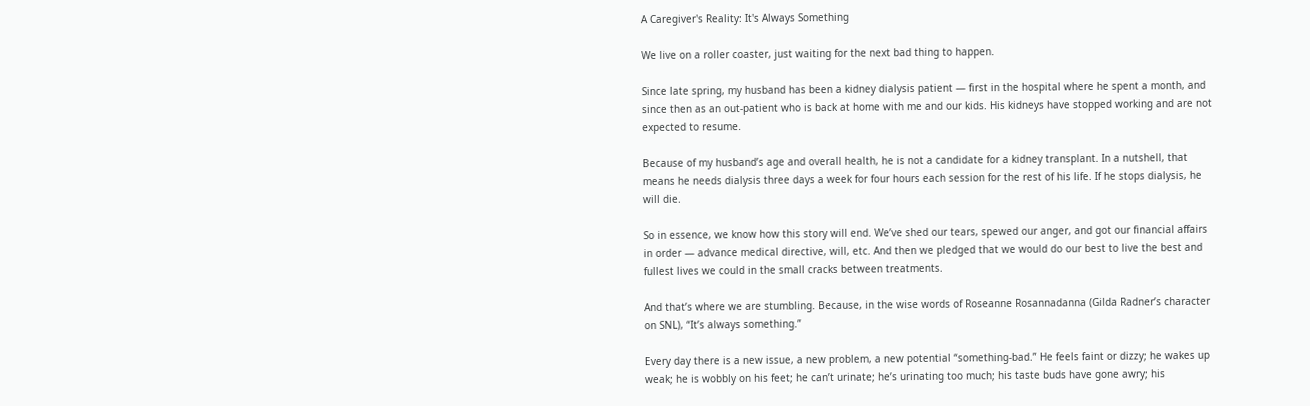A Caregiver's Reality: It's Always Something

We live on a roller coaster, just waiting for the next bad thing to happen.

Since late spring, my husband has been a kidney dialysis patient ― first in the hospital where he spent a month, and since then as an out-patient who is back at home with me and our kids. His kidneys have stopped working and are not expected to resume.

Because of my husband’s age and overall health, he is not a candidate for a kidney transplant. In a nutshell, that means he needs dialysis three days a week for four hours each session for the rest of his life. If he stops dialysis, he will die.

So in essence, we know how this story will end. We’ve shed our tears, spewed our anger, and got our financial affairs in order ― advance medical directive, will, etc. And then we pledged that we would do our best to live the best and fullest lives we could in the small cracks between treatments.

And that’s where we are stumbling. Because, in the wise words of Roseanne Rosannadanna (Gilda Radner’s character on SNL), “It’s always something.”

Every day there is a new issue, a new problem, a new potential “something-bad.” He feels faint or dizzy; he wakes up weak; he is wobbly on his feet; he can’t urinate; he’s urinating too much; his taste buds have gone awry; his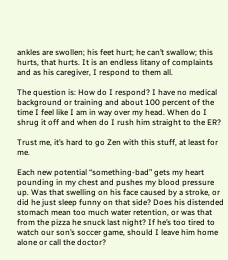ankles are swollen; his feet hurt; he can’t swallow; this hurts, that hurts. It is an endless litany of complaints and as his caregiver, I respond to them all.

The question is: How do I respond? I have no medical background or training and about 100 percent of the time I feel like I am in way over my head. When do I shrug it off and when do I rush him straight to the ER?

Trust me, it’s hard to go Zen with this stuff, at least for me.

Each new potential “something-bad” gets my heart pounding in my chest and pushes my blood pressure up. Was that swelling on his face caused by a stroke, or did he just sleep funny on that side? Does his distended stomach mean too much water retention, or was that from the pizza he snuck last night? If he’s too tired to watch our son’s soccer game, should I leave him home alone or call the doctor?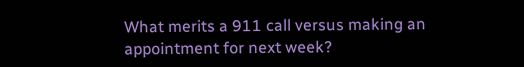What merits a 911 call versus making an appointment for next week?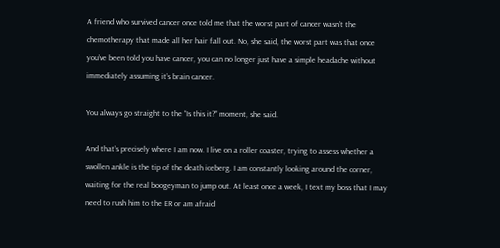A friend who survived cancer once told me that the worst part of cancer wasn’t the chemotherapy that made all her hair fall out. No, she said, the worst part was that once you’ve been told you have cancer, you can no longer just have a simple headache without immediately assuming it’s brain cancer.

You always go straight to the “Is this it?” moment, she said.

And that’s precisely where I am now. I live on a roller coaster, trying to assess whether a swollen ankle is the tip of the death iceberg. I am constantly looking around the corner, waiting for the real boogeyman to jump out. At least once a week, I text my boss that I may need to rush him to the ER or am afraid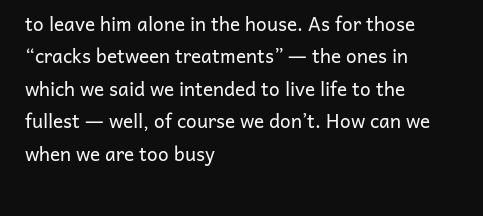to leave him alone in the house. As for those “cracks between treatments” ― the ones in which we said we intended to live life to the fullest ― well, of course we don’t. How can we when we are too busy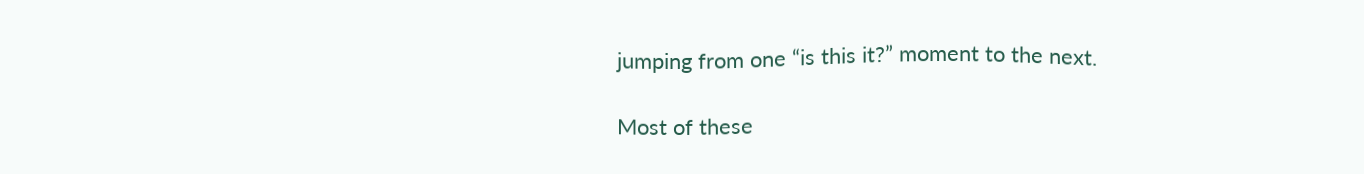jumping from one “is this it?” moment to the next.

Most of these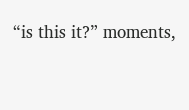“is this it?” moments,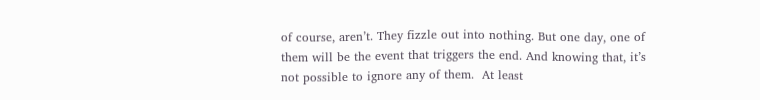of course, aren’t. They fizzle out into nothing. But one day, one of them will be the event that triggers the end. And knowing that, it’s not possible to ignore any of them.  At least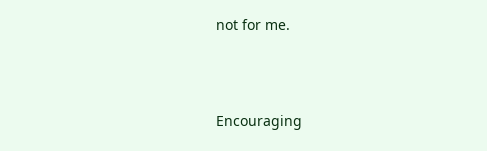not for me.



Encouraging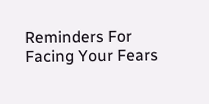Reminders For Facing Your Fears